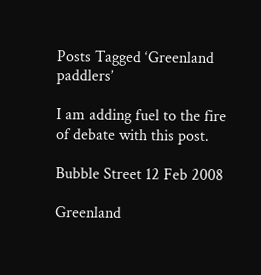Posts Tagged ‘Greenland paddlers’

I am adding fuel to the fire of debate with this post.

Bubble Street 12 Feb 2008

Greenland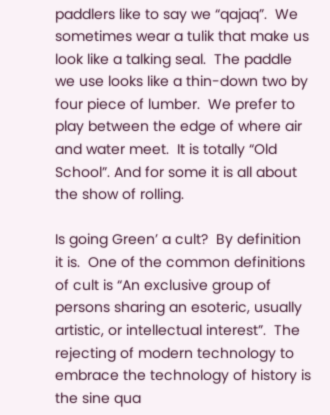paddlers like to say we “qajaq”.  We sometimes wear a tulik that make us look like a talking seal.  The paddle we use looks like a thin-down two by four piece of lumber.  We prefer to play between the edge of where air and water meet.  It is totally “Old School”. And for some it is all about the show of rolling.

Is going Green’ a cult?  By definition it is.  One of the common definitions of cult is “An exclusive group of persons sharing an esoteric, usually artistic, or intellectual interest”.  The rejecting of modern technology to embrace the technology of history is the sine qua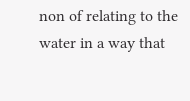non of relating to the water in a way that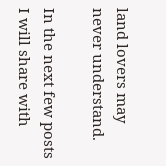land lovers may never understand.

In the next few posts I will share with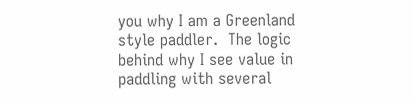you why I am a Greenland style paddler.  The logic behind why I see value in paddling with several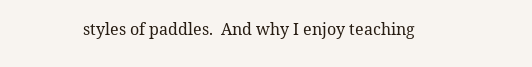styles of paddles.  And why I enjoy teaching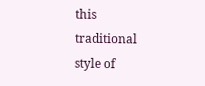this traditional style of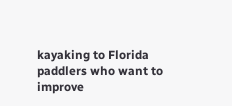kayaking to Florida paddlers who want to improve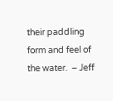their paddling form and feel of the water.  – Jeff